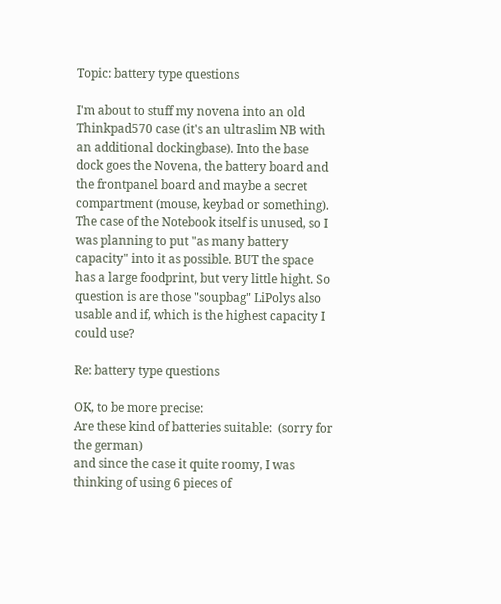Topic: battery type questions

I'm about to stuff my novena into an old Thinkpad570 case (it's an ultraslim NB with an additional dockingbase). Into the base dock goes the Novena, the battery board and the frontpanel board and maybe a secret compartment (mouse, keybad or something).
The case of the Notebook itself is unused, so I was planning to put "as many battery capacity" into it as possible. BUT the space has a large foodprint, but very little hight. So question is are those "soupbag" LiPolys also usable and if, which is the highest capacity I could use?

Re: battery type questions

OK, to be more precise:
Are these kind of batteries suitable:  (sorry for the german)
and since the case it quite roomy, I was thinking of using 6 pieces of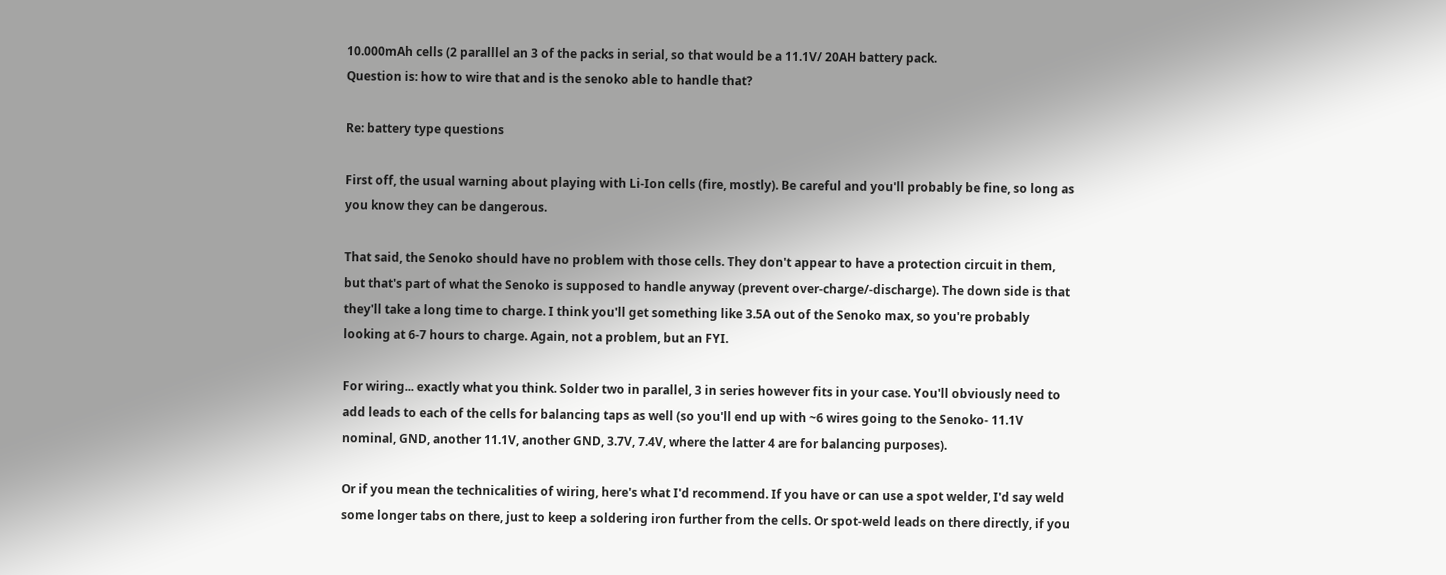10.000mAh cells (2 paralllel an 3 of the packs in serial, so that would be a 11.1V/ 20AH battery pack.
Question is: how to wire that and is the senoko able to handle that?

Re: battery type questions

First off, the usual warning about playing with Li-Ion cells (fire, mostly). Be careful and you'll probably be fine, so long as you know they can be dangerous.

That said, the Senoko should have no problem with those cells. They don't appear to have a protection circuit in them, but that's part of what the Senoko is supposed to handle anyway (prevent over-charge/-discharge). The down side is that they'll take a long time to charge. I think you'll get something like 3.5A out of the Senoko max, so you're probably looking at 6-7 hours to charge. Again, not a problem, but an FYI.

For wiring... exactly what you think. Solder two in parallel, 3 in series however fits in your case. You'll obviously need to add leads to each of the cells for balancing taps as well (so you'll end up with ~6 wires going to the Senoko- 11.1V nominal, GND, another 11.1V, another GND, 3.7V, 7.4V, where the latter 4 are for balancing purposes).

Or if you mean the technicalities of wiring, here's what I'd recommend. If you have or can use a spot welder, I'd say weld some longer tabs on there, just to keep a soldering iron further from the cells. Or spot-weld leads on there directly, if you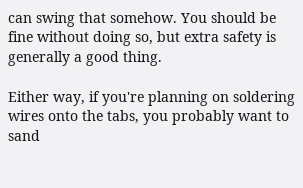can swing that somehow. You should be fine without doing so, but extra safety is generally a good thing.

Either way, if you're planning on soldering wires onto the tabs, you probably want to sand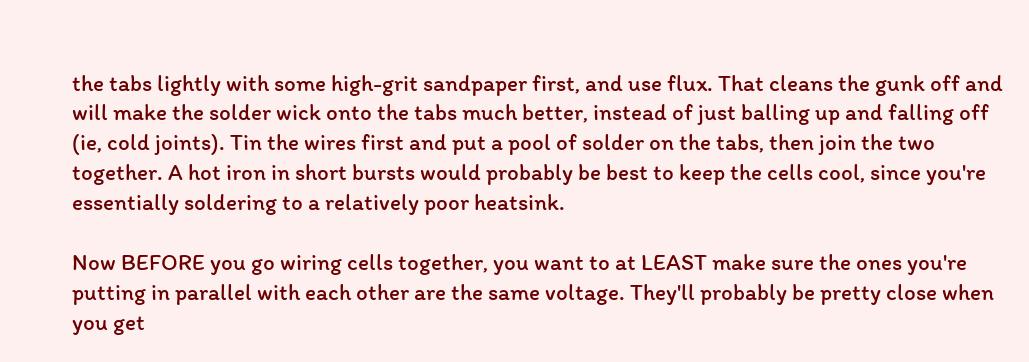the tabs lightly with some high-grit sandpaper first, and use flux. That cleans the gunk off and will make the solder wick onto the tabs much better, instead of just balling up and falling off (ie, cold joints). Tin the wires first and put a pool of solder on the tabs, then join the two together. A hot iron in short bursts would probably be best to keep the cells cool, since you're essentially soldering to a relatively poor heatsink.

Now BEFORE you go wiring cells together, you want to at LEAST make sure the ones you're putting in parallel with each other are the same voltage. They'll probably be pretty close when you get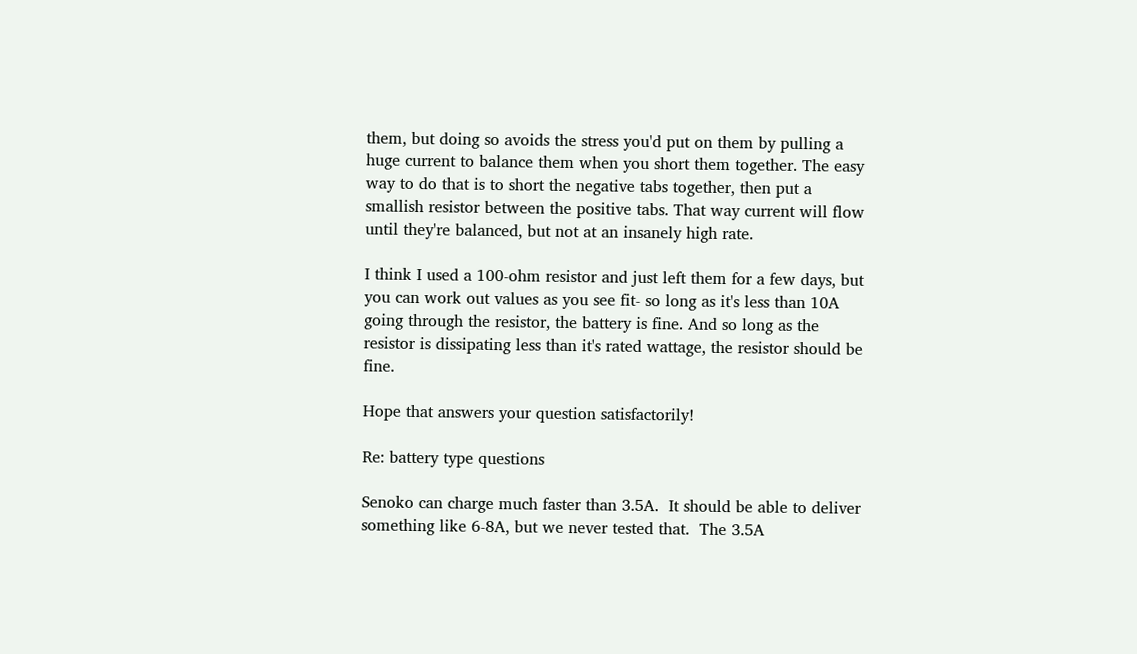them, but doing so avoids the stress you'd put on them by pulling a huge current to balance them when you short them together. The easy way to do that is to short the negative tabs together, then put a smallish resistor between the positive tabs. That way current will flow until they're balanced, but not at an insanely high rate.

I think I used a 100-ohm resistor and just left them for a few days, but you can work out values as you see fit- so long as it's less than 10A going through the resistor, the battery is fine. And so long as the resistor is dissipating less than it's rated wattage, the resistor should be fine.

Hope that answers your question satisfactorily!

Re: battery type questions

Senoko can charge much faster than 3.5A.  It should be able to deliver something like 6-8A, but we never tested that.  The 3.5A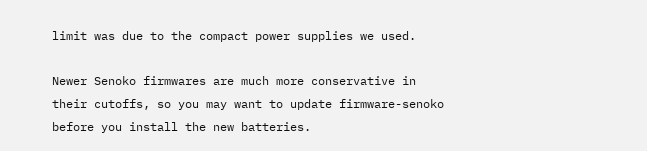limit was due to the compact power supplies we used.

Newer Senoko firmwares are much more conservative in their cutoffs, so you may want to update firmware-senoko before you install the new batteries.